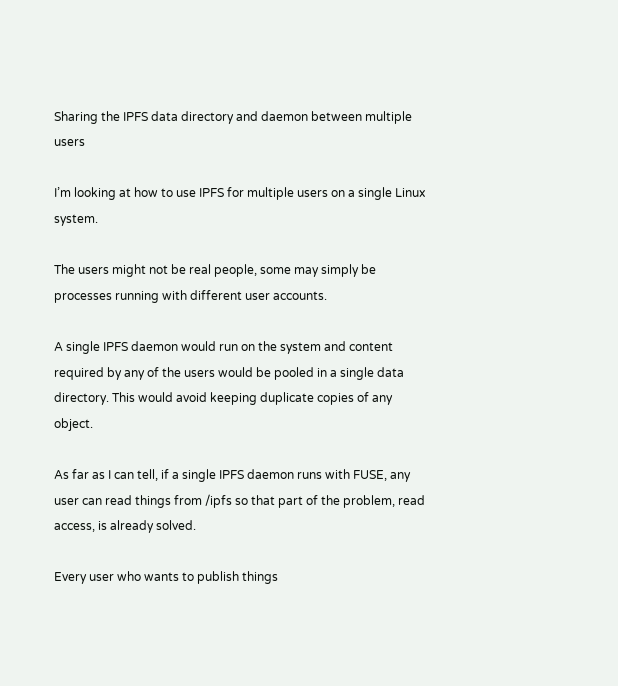Sharing the IPFS data directory and daemon between multiple users

I’m looking at how to use IPFS for multiple users on a single Linux system.

The users might not be real people, some may simply be processes running with different user accounts.

A single IPFS daemon would run on the system and content required by any of the users would be pooled in a single data directory. This would avoid keeping duplicate copies of any object.

As far as I can tell, if a single IPFS daemon runs with FUSE, any user can read things from /ipfs so that part of the problem, read access, is already solved.

Every user who wants to publish things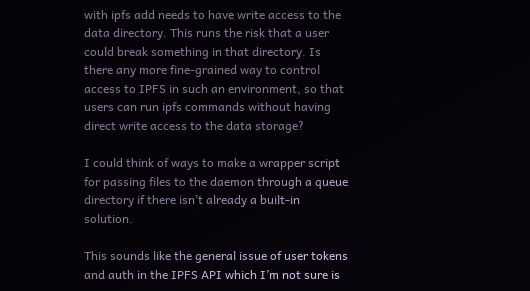with ipfs add needs to have write access to the data directory. This runs the risk that a user could break something in that directory. Is there any more fine-grained way to control access to IPFS in such an environment, so that users can run ipfs commands without having direct write access to the data storage?

I could think of ways to make a wrapper script for passing files to the daemon through a queue directory if there isn’t already a built-in solution.

This sounds like the general issue of user tokens and auth in the IPFS API which I’m not sure is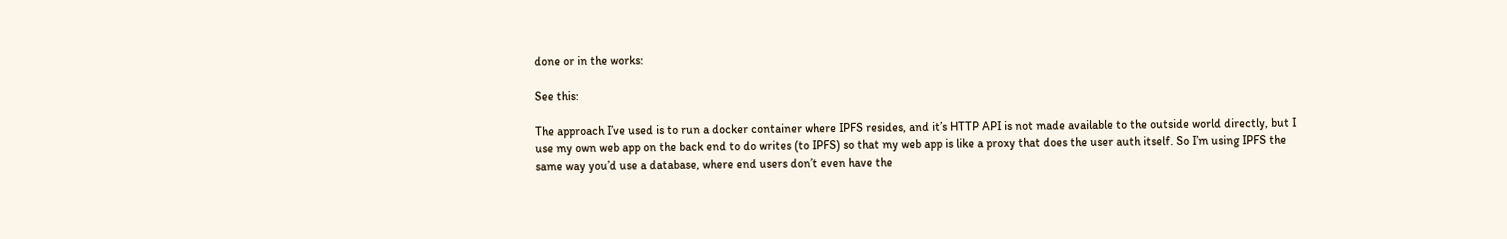done or in the works:

See this:

The approach I’ve used is to run a docker container where IPFS resides, and it’s HTTP API is not made available to the outside world directly, but I use my own web app on the back end to do writes (to IPFS) so that my web app is like a proxy that does the user auth itself. So I’m using IPFS the same way you’d use a database, where end users don’t even have the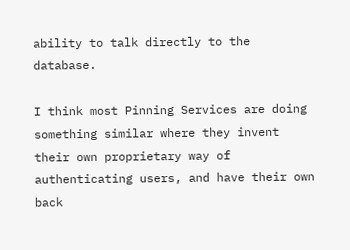ability to talk directly to the database.

I think most Pinning Services are doing something similar where they invent their own proprietary way of authenticating users, and have their own back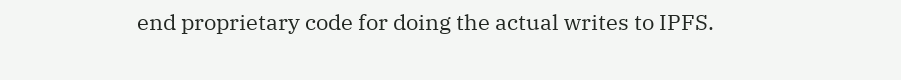end proprietary code for doing the actual writes to IPFS.